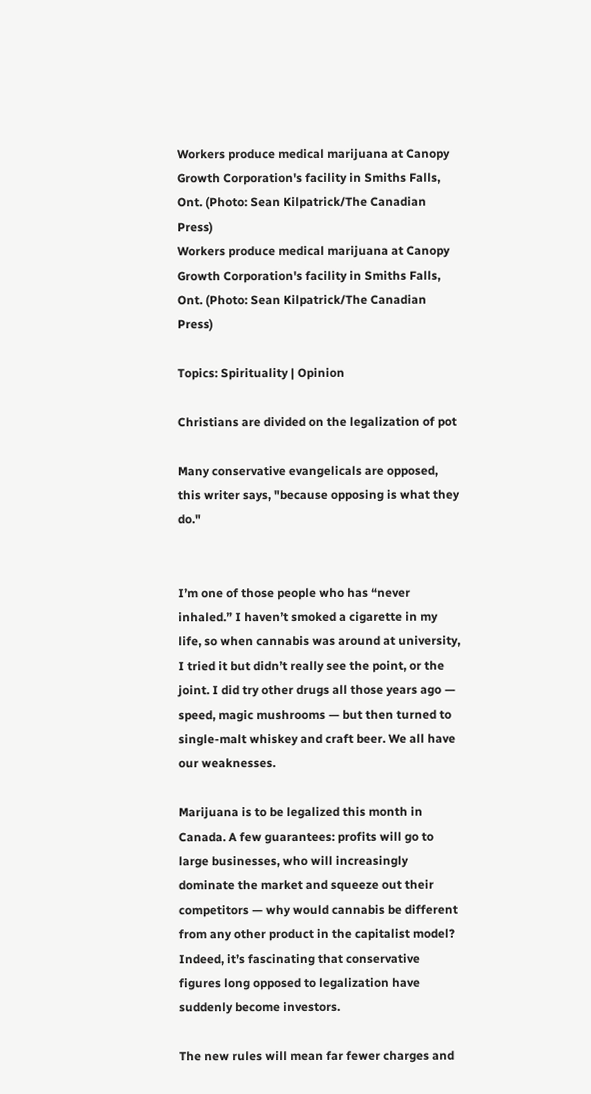Workers produce medical marijuana at Canopy Growth Corporation's facility in Smiths Falls, Ont. (Photo: Sean Kilpatrick/The Canadian Press)
Workers produce medical marijuana at Canopy Growth Corporation's facility in Smiths Falls, Ont. (Photo: Sean Kilpatrick/The Canadian Press)

Topics: Spirituality | Opinion

Christians are divided on the legalization of pot

Many conservative evangelicals are opposed, this writer says, "because opposing is what they do."


I’m one of those people who has “never inhaled.” I haven’t smoked a cigarette in my life, so when cannabis was around at university, I tried it but didn’t really see the point, or the joint. I did try other drugs all those years ago — speed, magic mushrooms — but then turned to single-malt whiskey and craft beer. We all have our weaknesses.

Marijuana is to be legalized this month in Canada. A few guarantees: profits will go to large businesses, who will increasingly dominate the market and squeeze out their competitors — why would cannabis be different from any other product in the capitalist model? Indeed, it’s fascinating that conservative figures long opposed to legalization have suddenly become investors.

The new rules will mean far fewer charges and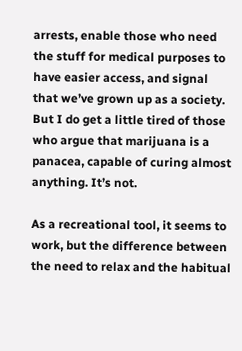arrests, enable those who need the stuff for medical purposes to have easier access, and signal that we’ve grown up as a society. But I do get a little tired of those who argue that marijuana is a panacea, capable of curing almost anything. It’s not.

As a recreational tool, it seems to work, but the difference between the need to relax and the habitual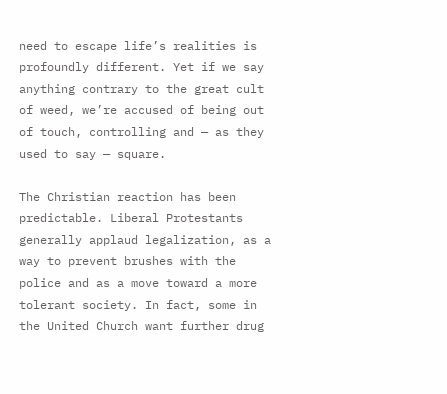need to escape life’s realities is profoundly different. Yet if we say anything contrary to the great cult of weed, we’re accused of being out of touch, controlling and — as they used to say — square.

The Christian reaction has been predictable. Liberal Protestants generally applaud legalization, as a way to prevent brushes with the police and as a move toward a more tolerant society. In fact, some in the United Church want further drug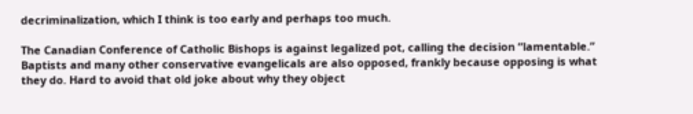decriminalization, which I think is too early and perhaps too much.

The Canadian Conference of Catholic Bishops is against legalized pot, calling the decision “lamentable.” Baptists and many other conservative evangelicals are also opposed, frankly because opposing is what they do. Hard to avoid that old joke about why they object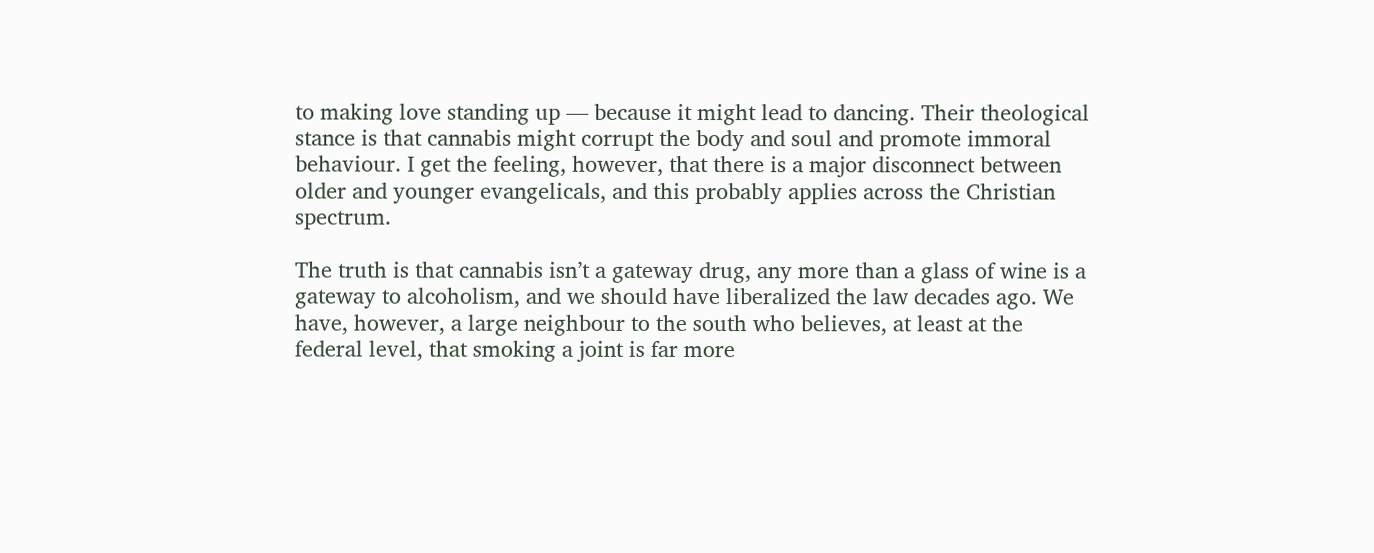to making love standing up — because it might lead to dancing. Their theological stance is that cannabis might corrupt the body and soul and promote immoral behaviour. I get the feeling, however, that there is a major disconnect between older and younger evangelicals, and this probably applies across the Christian spectrum.

The truth is that cannabis isn’t a gateway drug, any more than a glass of wine is a gateway to alcoholism, and we should have liberalized the law decades ago. We have, however, a large neighbour to the south who believes, at least at the federal level, that smoking a joint is far more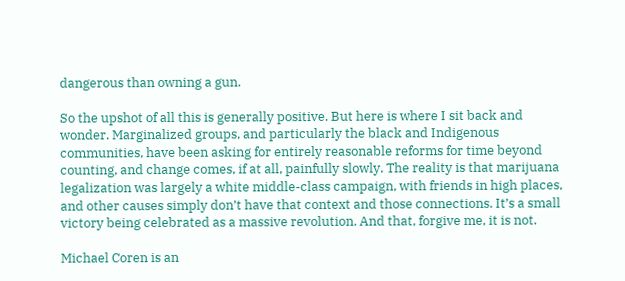dangerous than owning a gun.

So the upshot of all this is generally positive. But here is where I sit back and wonder. Marginalized groups, and particularly the black and Indigenous communities, have been asking for entirely reasonable reforms for time beyond counting, and change comes, if at all, painfully slowly. The reality is that marijuana legalization was largely a white middle-class campaign, with friends in high places, and other causes simply don’t have that context and those connections. It’s a small victory being celebrated as a massive revolution. And that, forgive me, it is not.

Michael Coren is an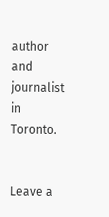author and journalist in Toronto.


Leave a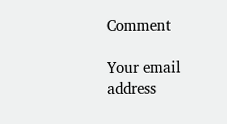Comment

Your email address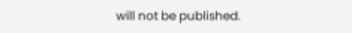will not be published.